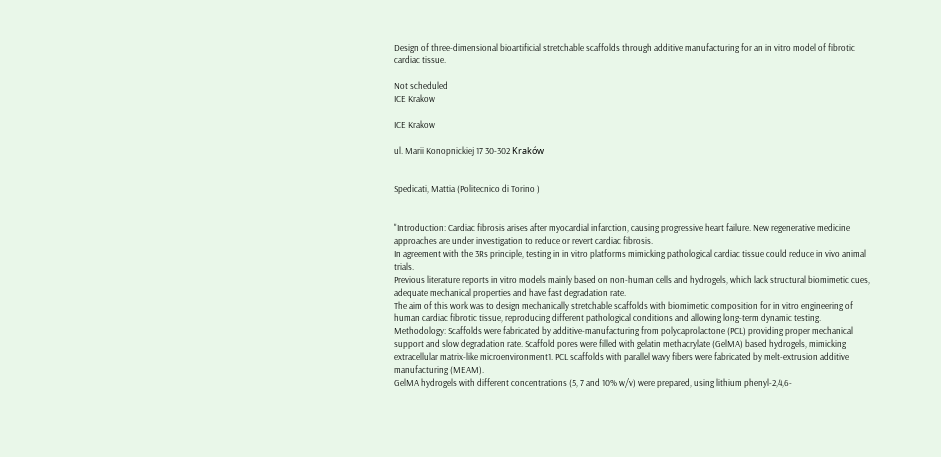Design of three-dimensional bioartificial stretchable scaffolds through additive manufacturing for an in vitro model of fibrotic cardiac tissue.

Not scheduled
ICE Krakow

ICE Krakow

ul. Marii Konopnickiej 17 30-302 Kraków


Spedicati, Mattia (Politecnico di Torino )


"Introduction: Cardiac fibrosis arises after myocardial infarction, causing progressive heart failure. New regenerative medicine approaches are under investigation to reduce or revert cardiac fibrosis.
In agreement with the 3Rs principle, testing in in vitro platforms mimicking pathological cardiac tissue could reduce in vivo animal trials.
Previous literature reports in vitro models mainly based on non-human cells and hydrogels, which lack structural biomimetic cues, adequate mechanical properties and have fast degradation rate.
The aim of this work was to design mechanically stretchable scaffolds with biomimetic composition for in vitro engineering of human cardiac fibrotic tissue, reproducing different pathological conditions and allowing long-term dynamic testing.
Methodology: Scaffolds were fabricated by additive-manufacturing from polycaprolactone (PCL) providing proper mechanical support and slow degradation rate. Scaffold pores were filled with gelatin methacrylate (GelMA) based hydrogels, mimicking extracellular matrix-like microenvironment1. PCL scaffolds with parallel wavy fibers were fabricated by melt-extrusion additive manufacturing (MEAM).
GelMA hydrogels with different concentrations (5, 7 and 10% w/v) were prepared, using lithium phenyl-2,4,6-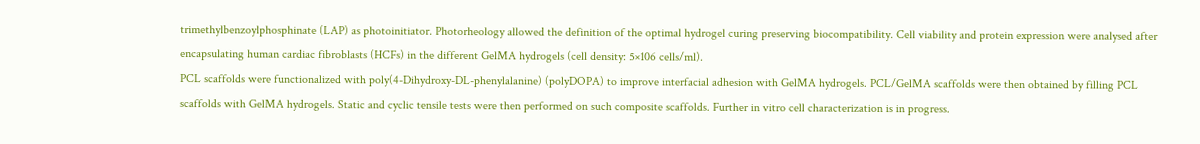trimethylbenzoylphosphinate (LAP) as photoinitiator. Photorheology allowed the definition of the optimal hydrogel curing preserving biocompatibility. Cell viability and protein expression were analysed after encapsulating human cardiac fibroblasts (HCFs) in the different GelMA hydrogels (cell density: 5×106 cells/ml).
PCL scaffolds were functionalized with poly(4-Dihydroxy-DL-phenylalanine) (polyDOPA) to improve interfacial adhesion with GelMA hydrogels. PCL/GelMA scaffolds were then obtained by filling PCL scaffolds with GelMA hydrogels. Static and cyclic tensile tests were then performed on such composite scaffolds. Further in vitro cell characterization is in progress.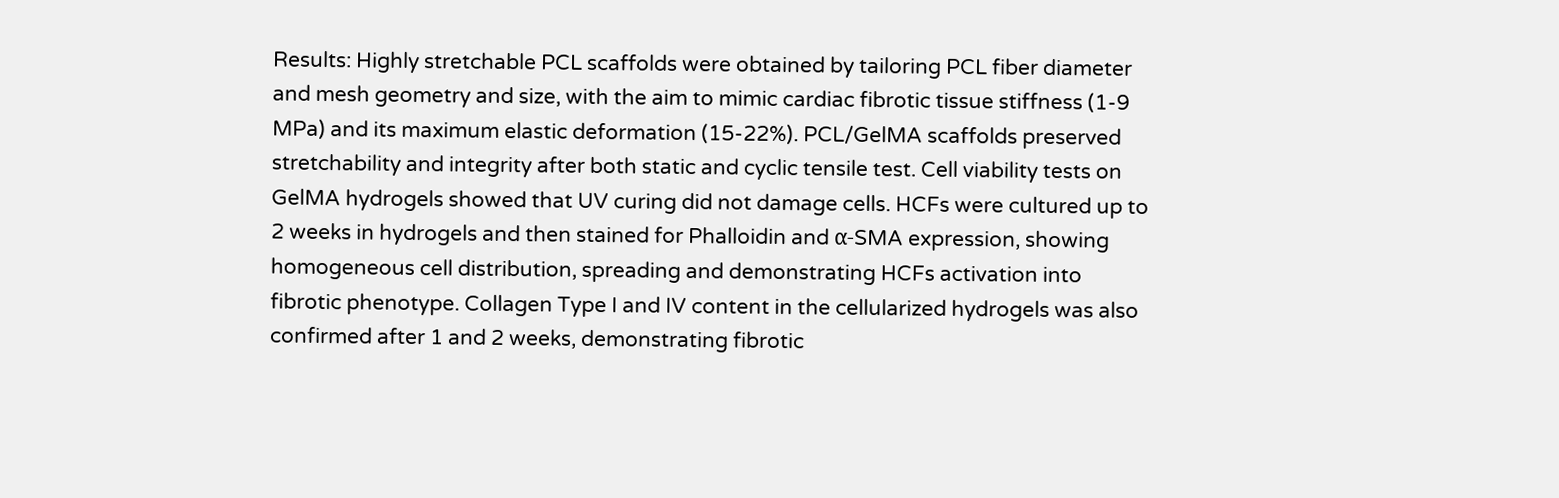Results: Highly stretchable PCL scaffolds were obtained by tailoring PCL fiber diameter and mesh geometry and size, with the aim to mimic cardiac fibrotic tissue stiffness (1-9 MPa) and its maximum elastic deformation (15-22%). PCL/GelMA scaffolds preserved stretchability and integrity after both static and cyclic tensile test. Cell viability tests on GelMA hydrogels showed that UV curing did not damage cells. HCFs were cultured up to 2 weeks in hydrogels and then stained for Phalloidin and α-SMA expression, showing homogeneous cell distribution, spreading and demonstrating HCFs activation into fibrotic phenotype. Collagen Type I and IV content in the cellularized hydrogels was also confirmed after 1 and 2 weeks, demonstrating fibrotic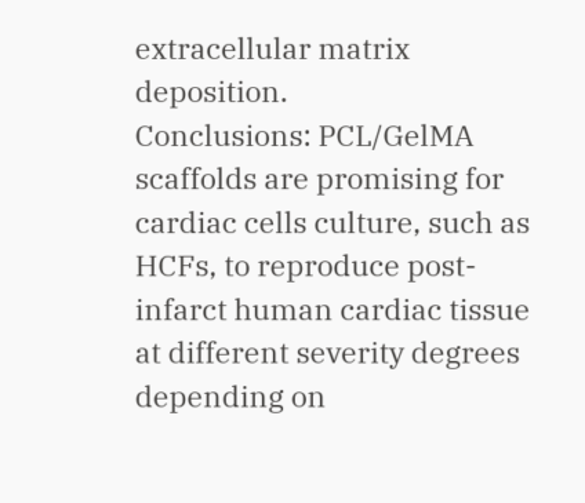extracellular matrix deposition.
Conclusions: PCL/GelMA scaffolds are promising for cardiac cells culture, such as HCFs, to reproduce post-infarct human cardiac tissue at different severity degrees depending on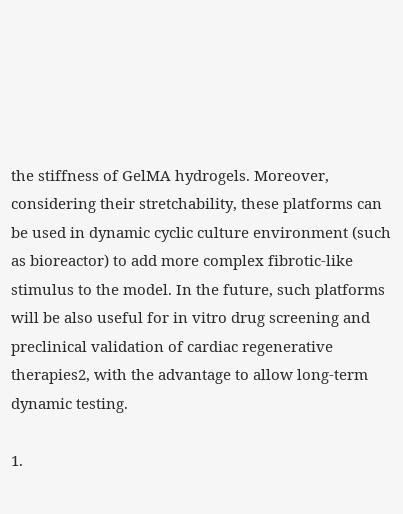the stiffness of GelMA hydrogels. Moreover, considering their stretchability, these platforms can be used in dynamic cyclic culture environment (such as bioreactor) to add more complex fibrotic-like stimulus to the model. In the future, such platforms will be also useful for in vitro drug screening and preclinical validation of cardiac regenerative therapies2, with the advantage to allow long-term dynamic testing.

1.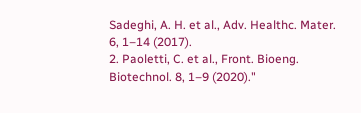Sadeghi, A. H. et al., Adv. Healthc. Mater. 6, 1–14 (2017).
2. Paoletti, C. et al., Front. Bioeng. Biotechnol. 8, 1–9 (2020)."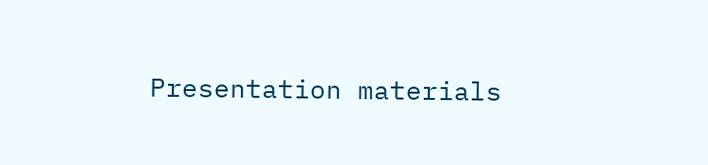Presentation materials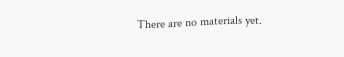There are no materials yet.